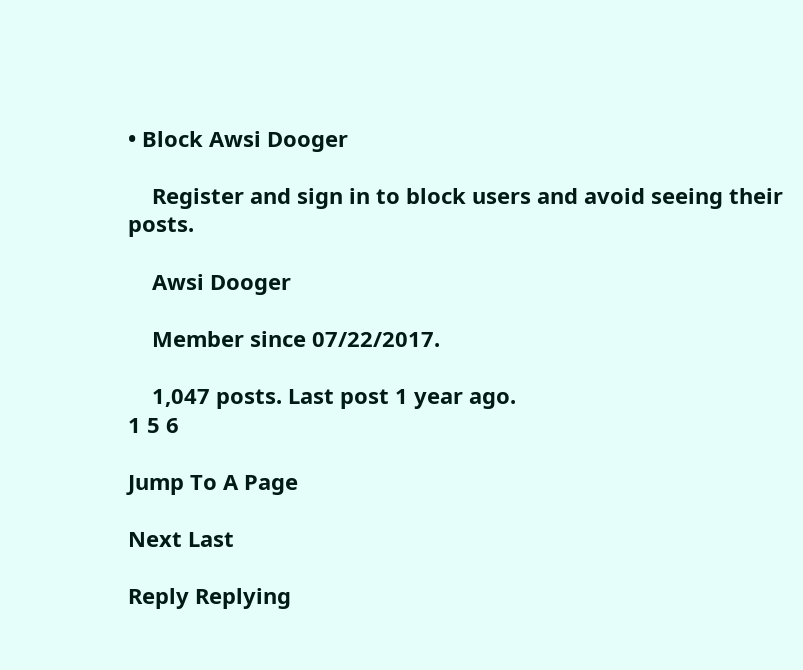• Block Awsi Dooger

    Register and sign in to block users and avoid seeing their posts.

    Awsi Dooger

    Member since 07/22/2017.

    1,047 posts. Last post 1 year ago.
1 5 6

Jump To A Page

Next Last

Reply Replying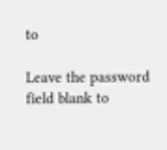to

Leave the password field blank to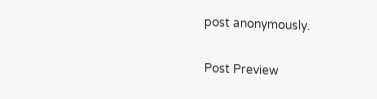post anonymously.

Post Preview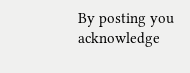By posting you acknowledge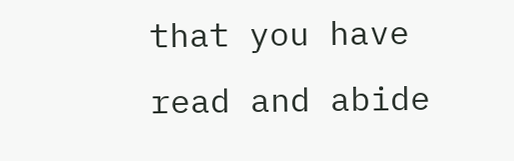that you have read and abide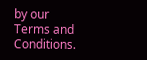by our Terms and Conditions.